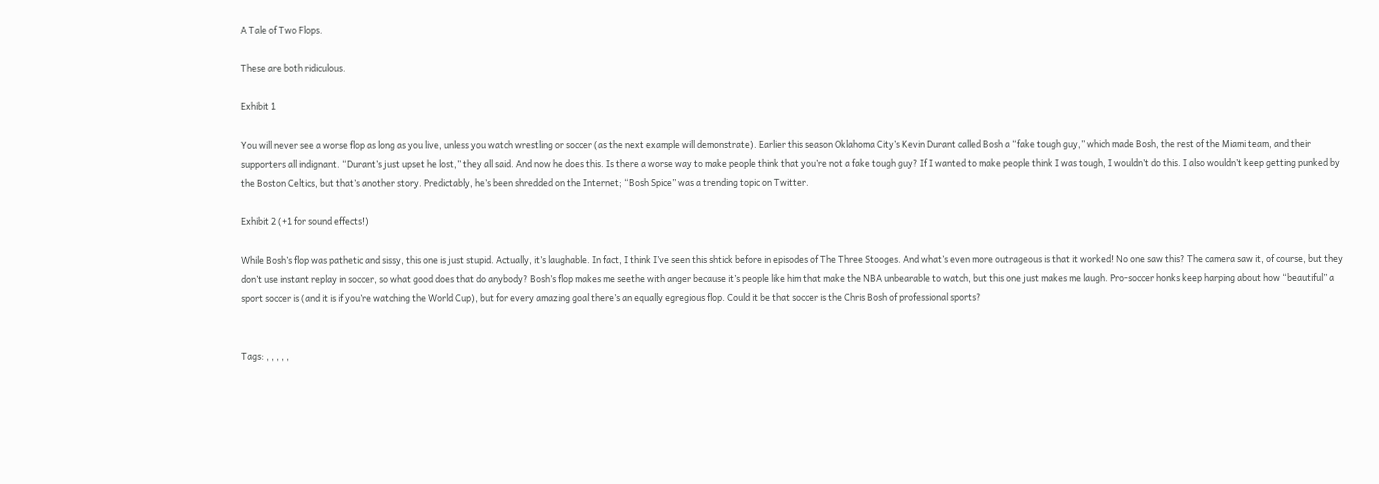A Tale of Two Flops.

These are both ridiculous.

Exhibit 1

You will never see a worse flop as long as you live, unless you watch wrestling or soccer (as the next example will demonstrate). Earlier this season Oklahoma City’s Kevin Durant called Bosh a “fake tough guy,” which made Bosh, the rest of the Miami team, and their supporters all indignant. “Durant’s just upset he lost,” they all said. And now he does this. Is there a worse way to make people think that you’re not a fake tough guy? If I wanted to make people think I was tough, I wouldn’t do this. I also wouldn’t keep getting punked by the Boston Celtics, but that’s another story. Predictably, he’s been shredded on the Internet; “Bosh Spice” was a trending topic on Twitter.

Exhibit 2 (+1 for sound effects!)

While Bosh’s flop was pathetic and sissy, this one is just stupid. Actually, it’s laughable. In fact, I think I’ve seen this shtick before in episodes of The Three Stooges. And what’s even more outrageous is that it worked! No one saw this? The camera saw it, of course, but they don’t use instant replay in soccer, so what good does that do anybody? Bosh’s flop makes me seethe with anger because it’s people like him that make the NBA unbearable to watch, but this one just makes me laugh. Pro-soccer honks keep harping about how “beautiful” a sport soccer is (and it is if you’re watching the World Cup), but for every amazing goal there’s an equally egregious flop. Could it be that soccer is the Chris Bosh of professional sports?


Tags: , , , , ,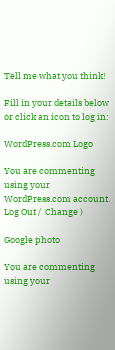Tell me what you think!

Fill in your details below or click an icon to log in:

WordPress.com Logo

You are commenting using your WordPress.com account. Log Out /  Change )

Google photo

You are commenting using your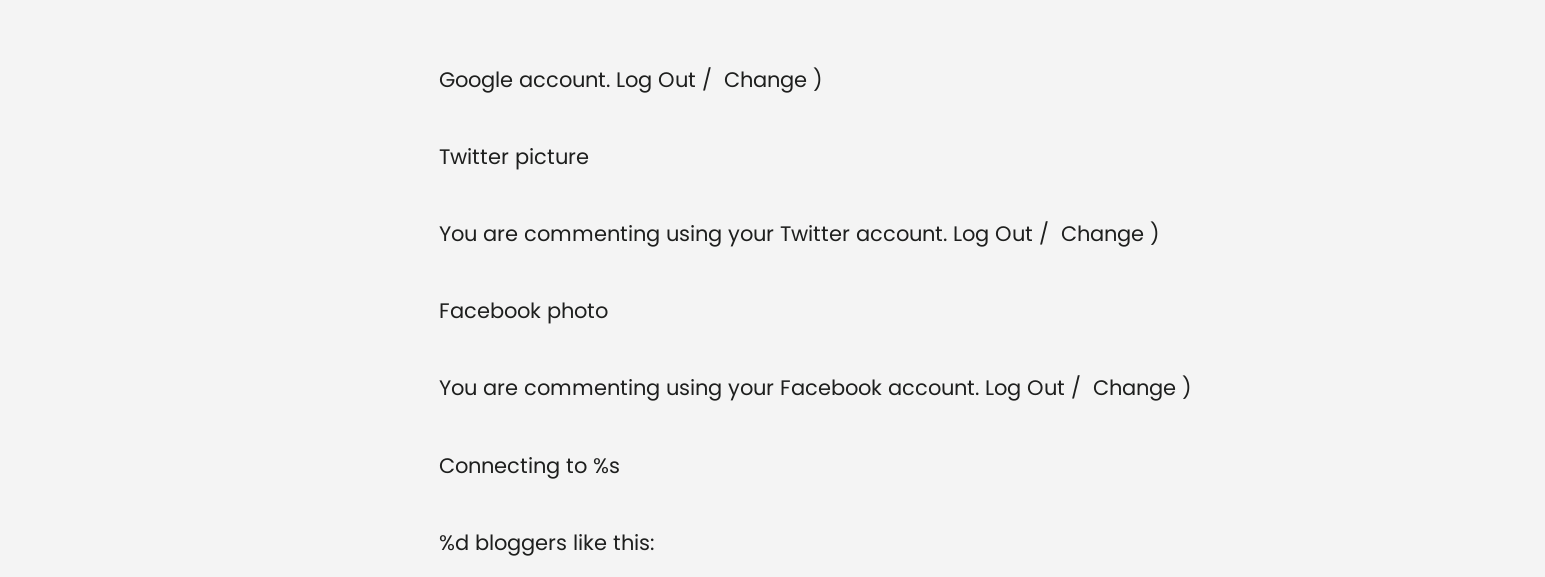Google account. Log Out /  Change )

Twitter picture

You are commenting using your Twitter account. Log Out /  Change )

Facebook photo

You are commenting using your Facebook account. Log Out /  Change )

Connecting to %s

%d bloggers like this: